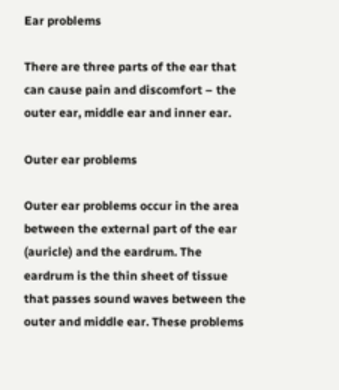Ear problems

There are three parts of the ear that can cause pain and discomfort – the outer ear, middle ear and inner ear.

Outer ear problems

Outer ear problems occur in the area between the external part of the ear (auricle) and the eardrum. The eardrum is the thin sheet of tissue that passes sound waves between the outer and middle ear. These problems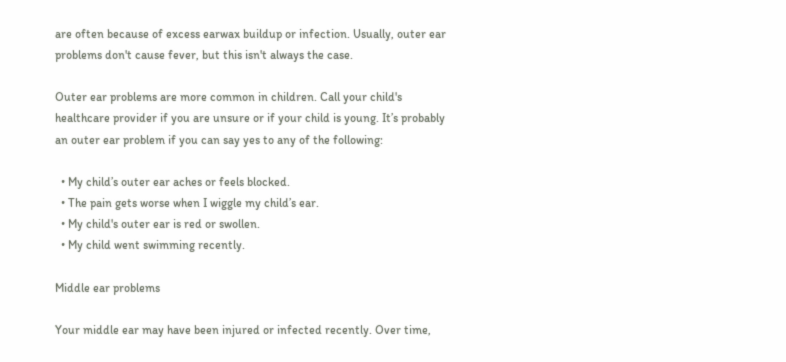are often because of excess earwax buildup or infection. Usually, outer ear problems don't cause fever, but this isn't always the case.

Outer ear problems are more common in children. Call your child's healthcare provider if you are unsure or if your child is young. It’s probably an outer ear problem if you can say yes to any of the following:

  • My child’s outer ear aches or feels blocked.
  • The pain gets worse when I wiggle my child’s ear.
  • My child's outer ear is red or swollen.
  • My child went swimming recently.

Middle ear problems

Your middle ear may have been injured or infected recently. Over time,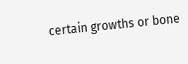certain growths or bone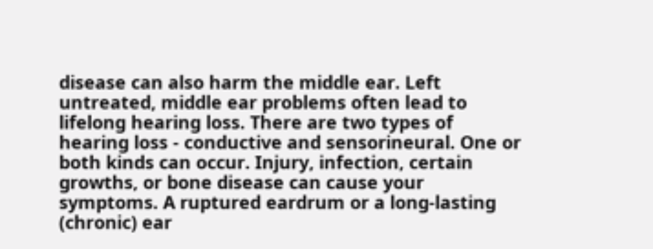disease can also harm the middle ear. Left untreated, middle ear problems often lead to lifelong hearing loss. There are two types of hearing loss - conductive and sensorineural. One or both kinds can occur. Injury, infection, certain growths, or bone disease can cause your symptoms. A ruptured eardrum or a long-lasting (chronic) ear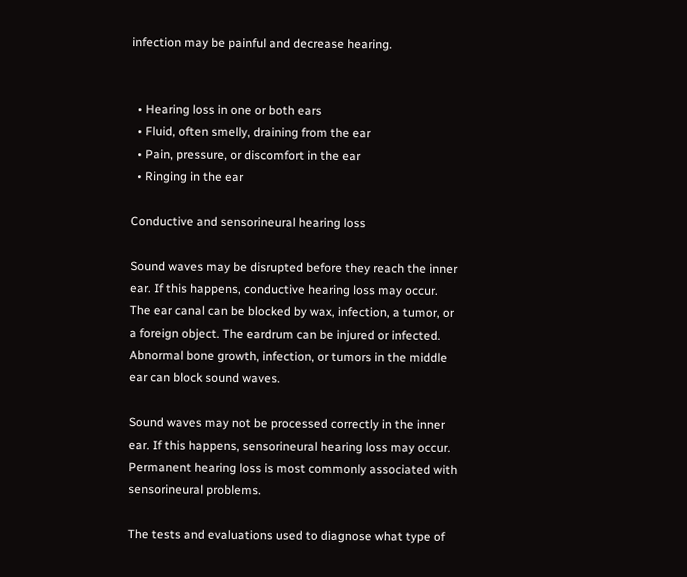infection may be painful and decrease hearing.


  • Hearing loss in one or both ears
  • Fluid, often smelly, draining from the ear
  • Pain, pressure, or discomfort in the ear
  • Ringing in the ear

Conductive and sensorineural hearing loss

Sound waves may be disrupted before they reach the inner ear. If this happens, conductive hearing loss may occur. The ear canal can be blocked by wax, infection, a tumor, or a foreign object. The eardrum can be injured or infected. Abnormal bone growth, infection, or tumors in the middle ear can block sound waves.

Sound waves may not be processed correctly in the inner ear. If this happens, sensorineural hearing loss may occur. Permanent hearing loss is most commonly associated with sensorineural problems.

The tests and evaluations used to diagnose what type of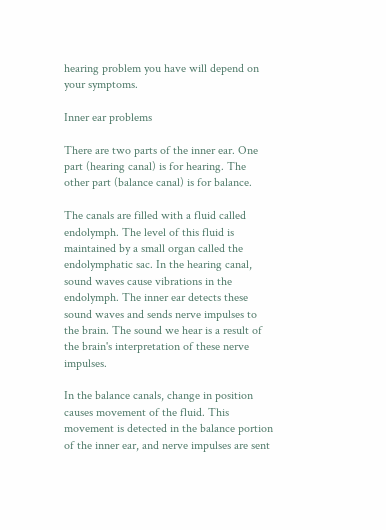hearing problem you have will depend on your symptoms.

Inner ear problems

There are two parts of the inner ear. One part (hearing canal) is for hearing. The other part (balance canal) is for balance.

The canals are filled with a fluid called endolymph. The level of this fluid is maintained by a small organ called the endolymphatic sac. In the hearing canal, sound waves cause vibrations in the endolymph. The inner ear detects these sound waves and sends nerve impulses to the brain. The sound we hear is a result of the brain's interpretation of these nerve impulses.

In the balance canals, change in position causes movement of the fluid. This movement is detected in the balance portion of the inner ear, and nerve impulses are sent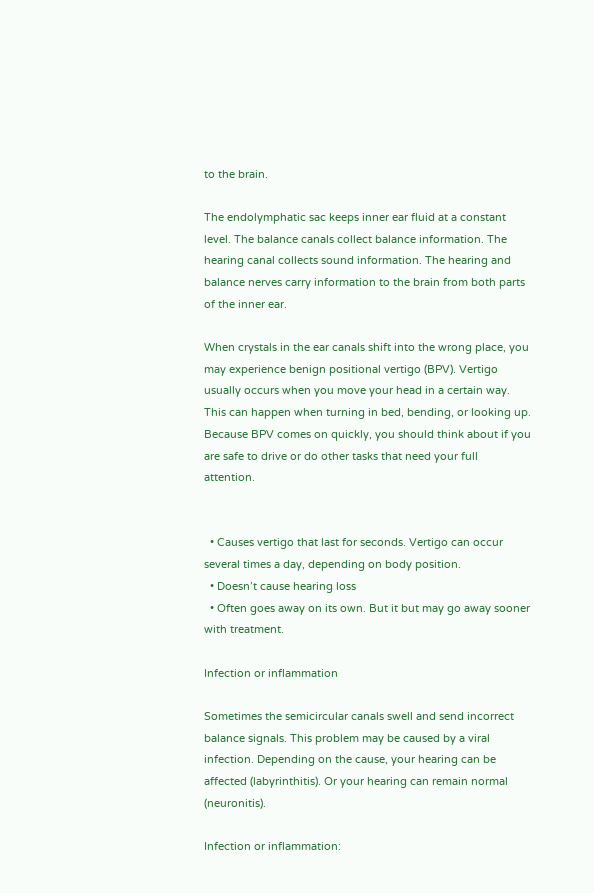to the brain.

The endolymphatic sac keeps inner ear fluid at a constant level. The balance canals collect balance information. The hearing canal collects sound information. The hearing and balance nerves carry information to the brain from both parts of the inner ear.

When crystals in the ear canals shift into the wrong place, you may experience benign positional vertigo (BPV). Vertigo usually occurs when you move your head in a certain way. This can happen when turning in bed, bending, or looking up. Because BPV comes on quickly, you should think about if you are safe to drive or do other tasks that need your full attention.


  • Causes vertigo that last for seconds. Vertigo can occur several times a day, depending on body position.
  • Doesn’t cause hearing loss
  • Often goes away on its own. But it but may go away sooner with treatment.

Infection or inflammation

Sometimes the semicircular canals swell and send incorrect balance signals. This problem may be caused by a viral infection. Depending on the cause, your hearing can be affected (labyrinthitis). Or your hearing can remain normal (neuronitis).

Infection or inflammation: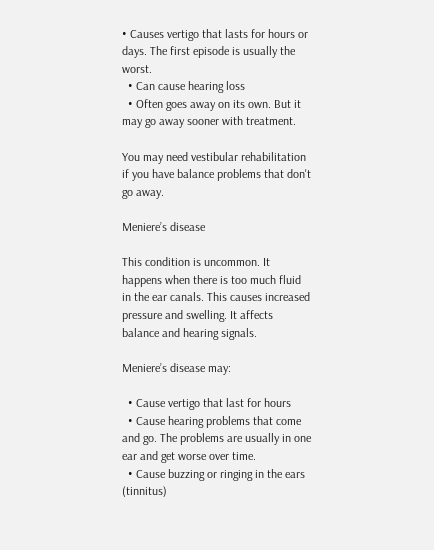• Causes vertigo that lasts for hours or days. The first episode is usually the worst.
  • Can cause hearing loss
  • Often goes away on its own. But it may go away sooner with treatment.

You may need vestibular rehabilitation if you have balance problems that don't go away.

Meniere’s disease

This condition is uncommon. It happens when there is too much fluid in the ear canals. This causes increased pressure and swelling. It affects balance and hearing signals.

Meniere’s disease may:

  • Cause vertigo that last for hours
  • Cause hearing problems that come and go. The problems are usually in one ear and get worse over time.
  • Cause buzzing or ringing in the ears (tinnitus)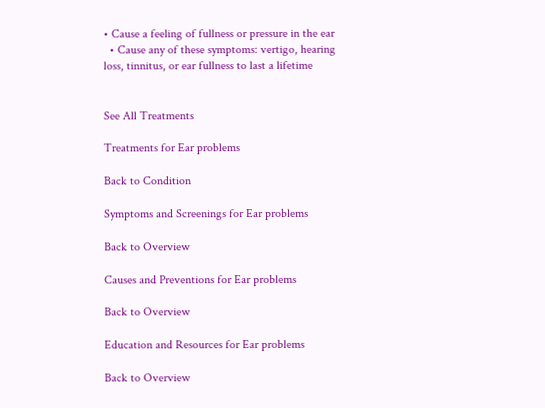• Cause a feeling of fullness or pressure in the ear
  • Cause any of these symptoms: vertigo, hearing loss, tinnitus, or ear fullness to last a lifetime


See All Treatments

Treatments for Ear problems

Back to Condition

Symptoms and Screenings for Ear problems

Back to Overview

Causes and Preventions for Ear problems

Back to Overview

Education and Resources for Ear problems

Back to Overview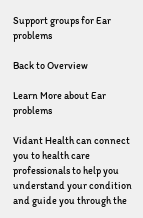Support groups for Ear problems

Back to Overview

Learn More about Ear problems

Vidant Health can connect you to health care professionals to help you understand your condition and guide you through the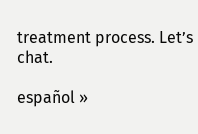treatment process. Let’s chat.

español »